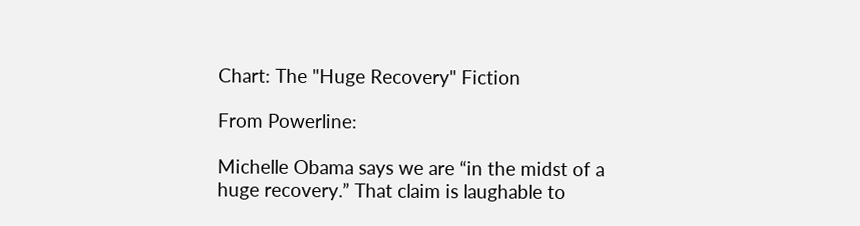Chart: The "Huge Recovery" Fiction

From Powerline:

Michelle Obama says we are “in the midst of a huge recovery.” That claim is laughable to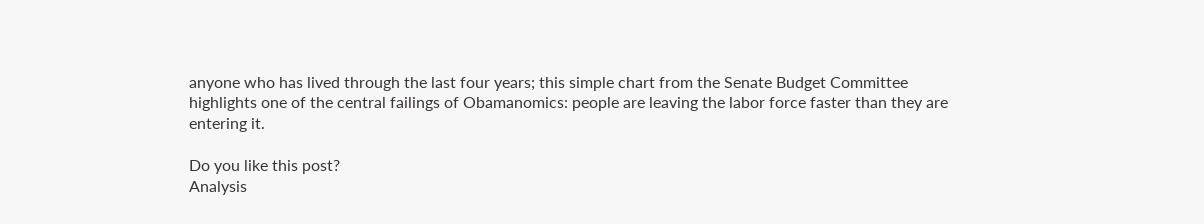anyone who has lived through the last four years; this simple chart from the Senate Budget Committee highlights one of the central failings of Obamanomics: people are leaving the labor force faster than they are entering it.

Do you like this post?
Analysis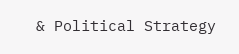& Political Strategy